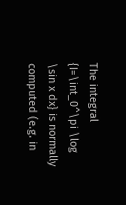The integral {I=\int_0^\pi \log \sin x dx} is normally computed (e.g. in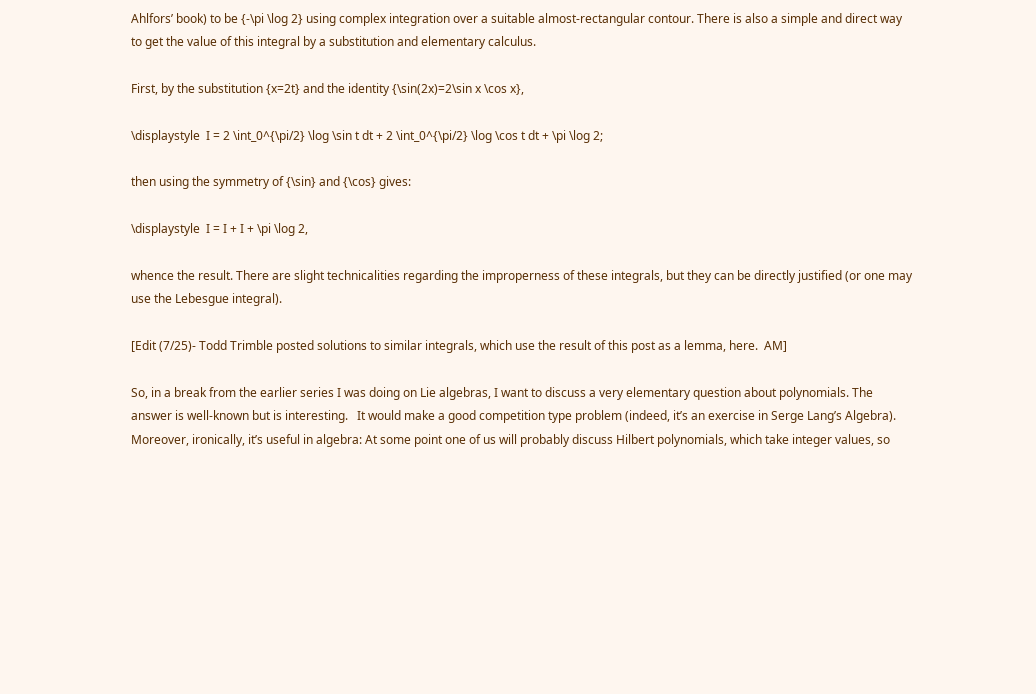Ahlfors’ book) to be {-\pi \log 2} using complex integration over a suitable almost-rectangular contour. There is also a simple and direct way to get the value of this integral by a substitution and elementary calculus.

First, by the substitution {x=2t} and the identity {\sin(2x)=2\sin x \cos x},

\displaystyle  I = 2 \int_0^{\pi/2} \log \sin t dt + 2 \int_0^{\pi/2} \log \cos t dt + \pi \log 2;

then using the symmetry of {\sin} and {\cos} gives:

\displaystyle  I = I + I + \pi \log 2,

whence the result. There are slight technicalities regarding the improperness of these integrals, but they can be directly justified (or one may use the Lebesgue integral).

[Edit (7/25)- Todd Trimble posted solutions to similar integrals, which use the result of this post as a lemma, here.  AM]

So, in a break from the earlier series I was doing on Lie algebras, I want to discuss a very elementary question about polynomials. The answer is well-known but is interesting.   It would make a good competition type problem (indeed, it’s an exercise in Serge Lang’s Algebra).  Moreover, ironically, it’s useful in algebra: At some point one of us will probably discuss Hilbert polynomials, which take integer values, so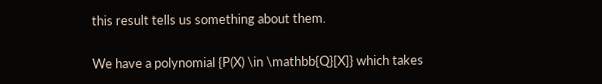this result tells us something about them.

We have a polynomial {P(X) \in \mathbb{Q}[X]} which takes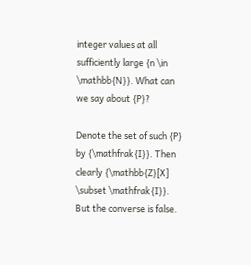integer values at all sufficiently large {n \in \mathbb{N}}. What can we say about {P}?

Denote the set of such {P} by {\mathfrak{I}}. Then clearly {\mathbb{Z}[X] \subset \mathfrak{I}}. But the converse is false.